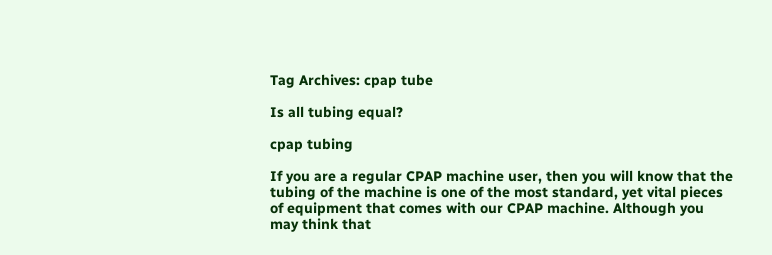Tag Archives: cpap tube

Is all tubing equal?

cpap tubing

If you are a regular CPAP machine user, then you will know that the tubing of the machine is one of the most standard, yet vital pieces of equipment that comes with our CPAP machine. Although you may think that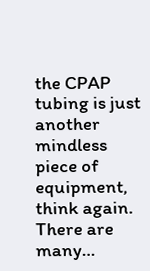the CPAP tubing is just another mindless piece of equipment, think again. There are many…